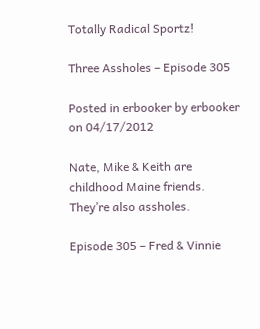Totally Radical Sportz!

Three Assholes – Episode 305

Posted in erbooker by erbooker on 04/17/2012

Nate, Mike & Keith are childhood Maine friends. They’re also assholes.

Episode 305 – Fred & Vinnie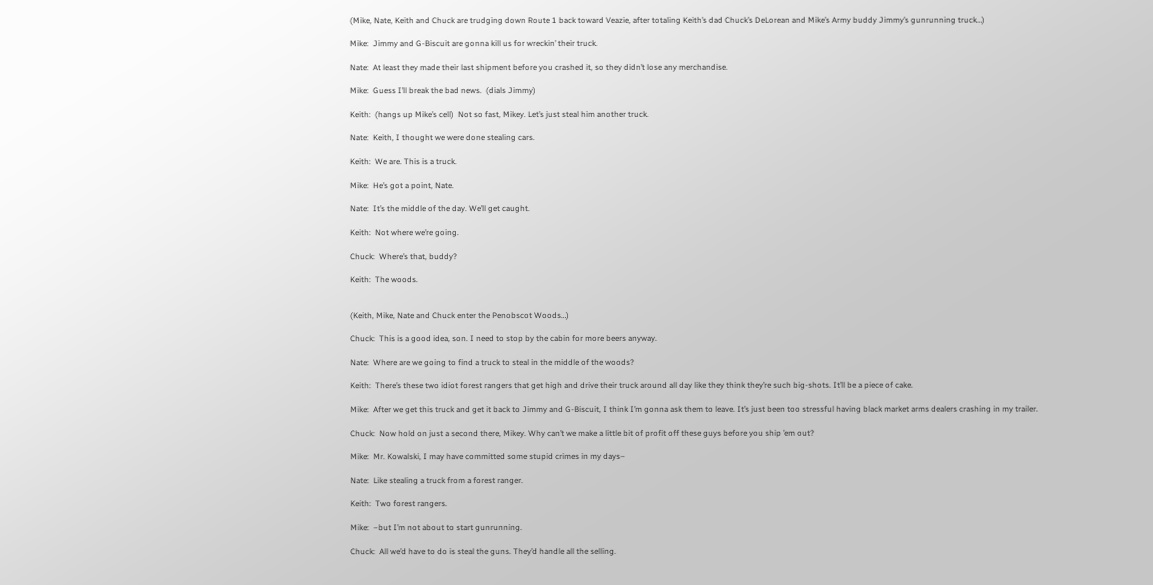(Mike, Nate, Keith and Chuck are trudging down Route 1 back toward Veazie, after totaling Keith’s dad Chuck’s DeLorean and Mike’s Army buddy Jimmy’s gunrunning truck…)

Mike:  Jimmy and G-Biscuit are gonna kill us for wreckin’ their truck.

Nate:  At least they made their last shipment before you crashed it, so they didn’t lose any merchandise.

Mike:  Guess I’ll break the bad news.  (dials Jimmy)

Keith:  (hangs up Mike’s cell)  Not so fast, Mikey. Let’s just steal him another truck.

Nate:  Keith, I thought we were done stealing cars.

Keith:  We are. This is a truck.

Mike:  He’s got a point, Nate.

Nate:  It’s the middle of the day. We’ll get caught.

Keith:  Not where we’re going.

Chuck:  Where’s that, buddy?

Keith:  The woods.


(Keith, Mike, Nate and Chuck enter the Penobscot Woods…)

Chuck:  This is a good idea, son. I need to stop by the cabin for more beers anyway.

Nate:  Where are we going to find a truck to steal in the middle of the woods?

Keith:  There’s these two idiot forest rangers that get high and drive their truck around all day like they think they’re such big-shots. It’ll be a piece of cake.

Mike:  After we get this truck and get it back to Jimmy and G-Biscuit, I think I’m gonna ask them to leave. It’s just been too stressful having black market arms dealers crashing in my trailer.

Chuck:  Now hold on just a second there, Mikey. Why can’t we make a little bit of profit off these guys before you ship ’em out?

Mike:  Mr. Kowalski, I may have committed some stupid crimes in my days–

Nate:  Like stealing a truck from a forest ranger.

Keith:  Two forest rangers.

Mike:  –but I’m not about to start gunrunning.

Chuck:  All we’d have to do is steal the guns. They’d handle all the selling.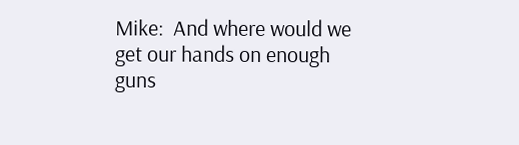Mike:  And where would we get our hands on enough guns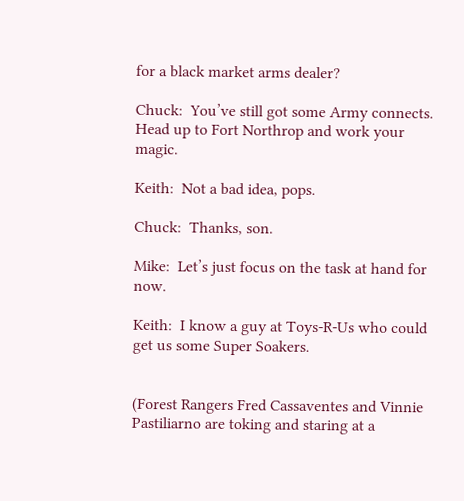for a black market arms dealer?

Chuck:  You’ve still got some Army connects. Head up to Fort Northrop and work your magic.

Keith:  Not a bad idea, pops.

Chuck:  Thanks, son.

Mike:  Let’s just focus on the task at hand for now.

Keith:  I know a guy at Toys-R-Us who could get us some Super Soakers.


(Forest Rangers Fred Cassaventes and Vinnie Pastiliarno are toking and staring at a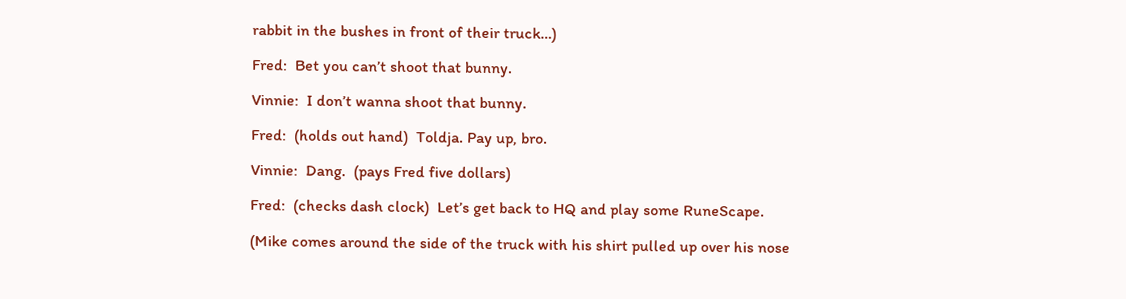rabbit in the bushes in front of their truck…)

Fred:  Bet you can’t shoot that bunny.

Vinnie:  I don’t wanna shoot that bunny.

Fred:  (holds out hand)  Toldja. Pay up, bro.

Vinnie:  Dang.  (pays Fred five dollars)

Fred:  (checks dash clock)  Let’s get back to HQ and play some RuneScape.

(Mike comes around the side of the truck with his shirt pulled up over his nose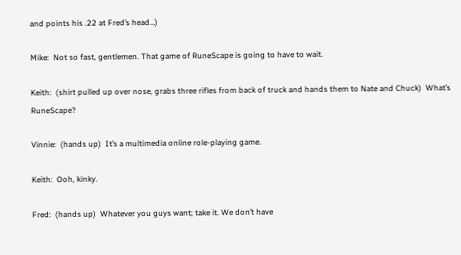and points his .22 at Fred’s head…)

Mike:  Not so fast, gentlemen. That game of RuneScape is going to have to wait.

Keith:  (shirt pulled up over nose, grabs three rifles from back of truck and hands them to Nate and Chuck)  What’s RuneScape?

Vinnie:  (hands up)  It’s a multimedia online role-playing game.

Keith:  Ooh, kinky.

Fred:  (hands up)  Whatever you guys want; take it. We don’t have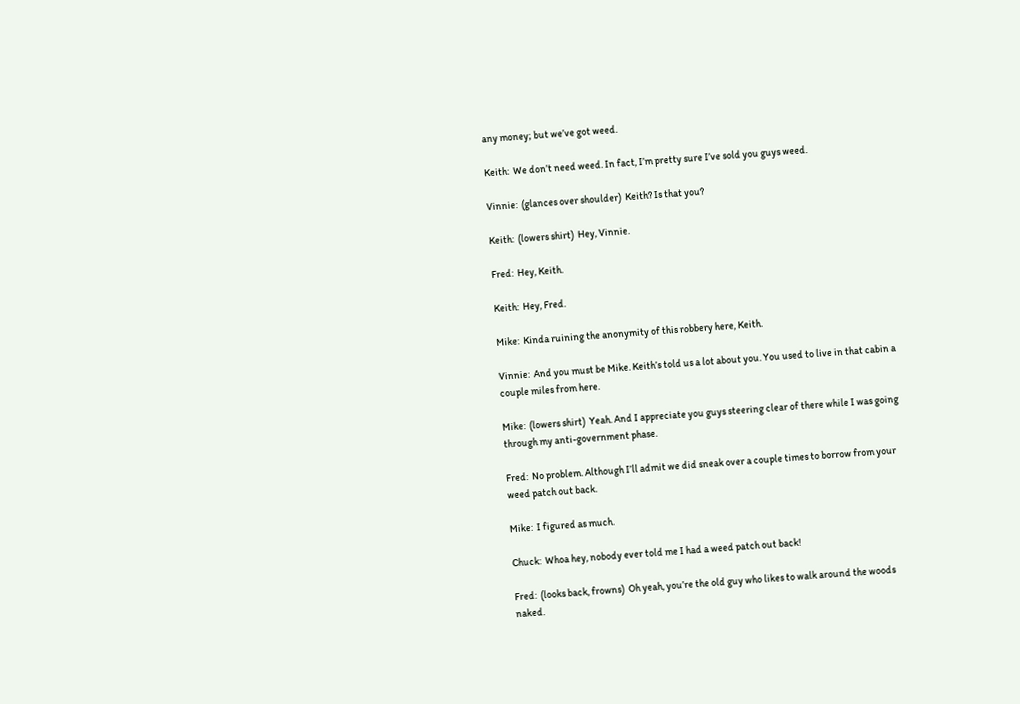any money; but we’ve got weed.

Keith:  We don’t need weed. In fact, I’m pretty sure I’ve sold you guys weed.

Vinnie:  (glances over shoulder)  Keith? Is that you?

Keith:  (lowers shirt)  Hey, Vinnie.

Fred:  Hey, Keith.

Keith:  Hey, Fred.

Mike:  Kinda ruining the anonymity of this robbery here, Keith.

Vinnie:  And you must be Mike. Keith’s told us a lot about you. You used to live in that cabin a couple miles from here.

Mike:  (lowers shirt)  Yeah. And I appreciate you guys steering clear of there while I was going through my anti-government phase.

Fred:  No problem. Although I’ll admit we did sneak over a couple times to borrow from your weed patch out back.

Mike:  I figured as much.

Chuck:  Whoa hey, nobody ever told me I had a weed patch out back!

Fred:  (looks back, frowns)  Oh yeah, you’re the old guy who likes to walk around the woods naked.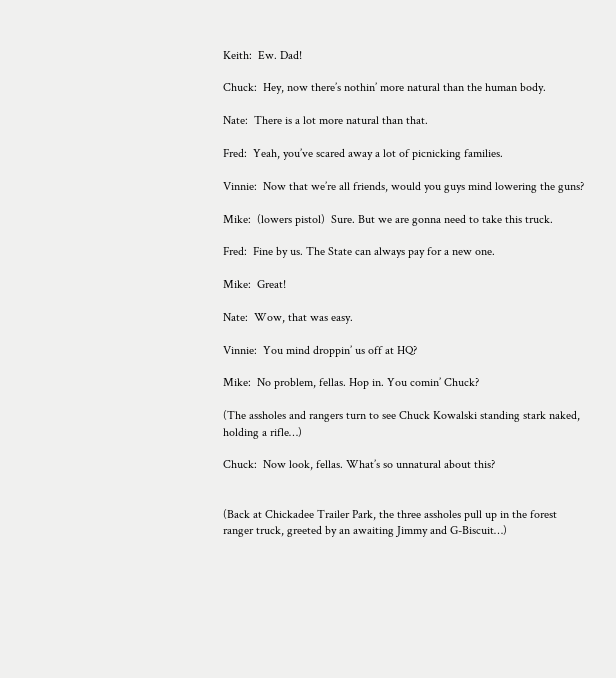Keith:  Ew. Dad!

Chuck:  Hey, now there’s nothin’ more natural than the human body.

Nate:  There is a lot more natural than that.

Fred:  Yeah, you’ve scared away a lot of picnicking families.

Vinnie:  Now that we’re all friends, would you guys mind lowering the guns?

Mike:  (lowers pistol)  Sure. But we are gonna need to take this truck.

Fred:  Fine by us. The State can always pay for a new one.

Mike:  Great!

Nate:  Wow, that was easy.

Vinnie:  You mind droppin’ us off at HQ?

Mike:  No problem, fellas. Hop in. You comin’ Chuck?

(The assholes and rangers turn to see Chuck Kowalski standing stark naked, holding a rifle…)

Chuck:  Now look, fellas. What’s so unnatural about this?


(Back at Chickadee Trailer Park, the three assholes pull up in the forest ranger truck, greeted by an awaiting Jimmy and G-Biscuit…)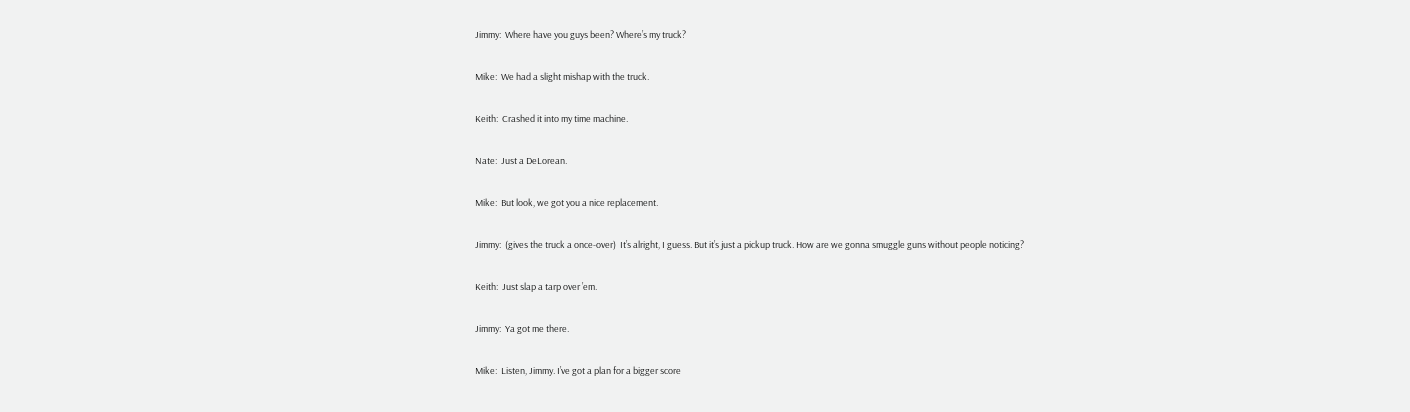Jimmy:  Where have you guys been? Where’s my truck?

Mike:  We had a slight mishap with the truck.

Keith:  Crashed it into my time machine.

Nate:  Just a DeLorean.

Mike:  But look, we got you a nice replacement.

Jimmy:  (gives the truck a once-over)  It’s alright, I guess. But it’s just a pickup truck. How are we gonna smuggle guns without people noticing?

Keith:  Just slap a tarp over ’em.

Jimmy:  Ya got me there.

Mike:  Listen, Jimmy. I’ve got a plan for a bigger score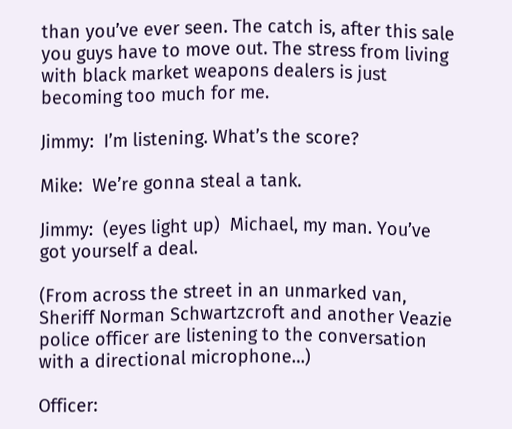than you’ve ever seen. The catch is, after this sale you guys have to move out. The stress from living with black market weapons dealers is just becoming too much for me.

Jimmy:  I’m listening. What’s the score?

Mike:  We’re gonna steal a tank.

Jimmy:  (eyes light up)  Michael, my man. You’ve got yourself a deal.

(From across the street in an unmarked van, Sheriff Norman Schwartzcroft and another Veazie police officer are listening to the conversation with a directional microphone…)

Officer: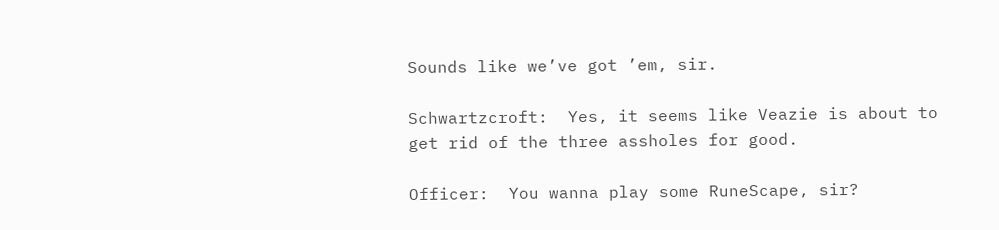Sounds like we’ve got ’em, sir.

Schwartzcroft:  Yes, it seems like Veazie is about to get rid of the three assholes for good.

Officer:  You wanna play some RuneScape, sir?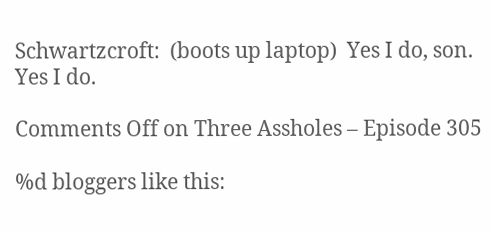Schwartzcroft:  (boots up laptop)  Yes I do, son. Yes I do.

Comments Off on Three Assholes – Episode 305

%d bloggers like this: